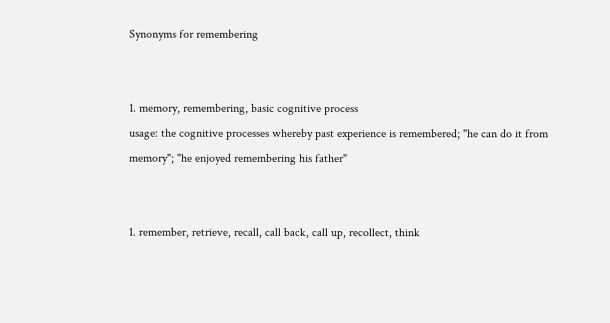Synonyms for remembering


1. memory, remembering, basic cognitive process
usage: the cognitive processes whereby past experience is remembered; "he can do it from memory"; "he enjoyed remembering his father"


1. remember, retrieve, recall, call back, call up, recollect, think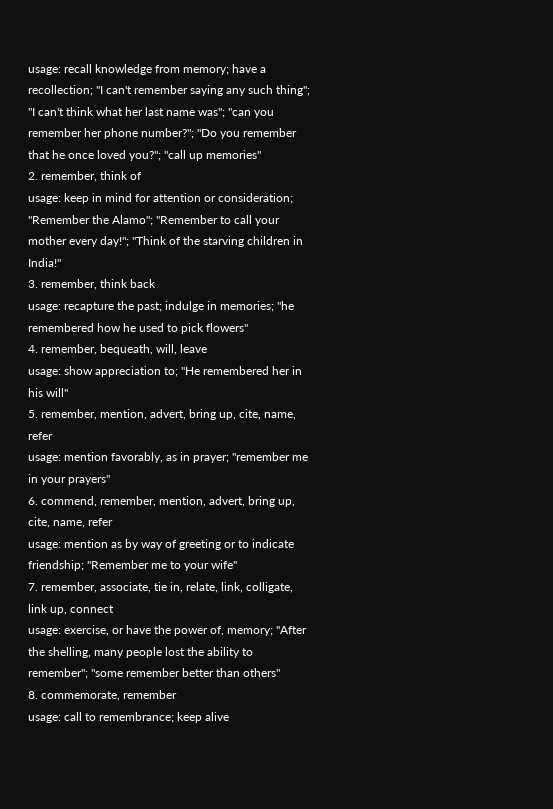usage: recall knowledge from memory; have a recollection; "I can't remember saying any such thing"; "I can't think what her last name was"; "can you remember her phone number?"; "Do you remember that he once loved you?"; "call up memories"
2. remember, think of
usage: keep in mind for attention or consideration; "Remember the Alamo"; "Remember to call your mother every day!"; "Think of the starving children in India!"
3. remember, think back
usage: recapture the past; indulge in memories; "he remembered how he used to pick flowers"
4. remember, bequeath, will, leave
usage: show appreciation to; "He remembered her in his will"
5. remember, mention, advert, bring up, cite, name, refer
usage: mention favorably, as in prayer; "remember me in your prayers"
6. commend, remember, mention, advert, bring up, cite, name, refer
usage: mention as by way of greeting or to indicate friendship; "Remember me to your wife"
7. remember, associate, tie in, relate, link, colligate, link up, connect
usage: exercise, or have the power of, memory; "After the shelling, many people lost the ability to remember"; "some remember better than others"
8. commemorate, remember
usage: call to remembrance; keep alive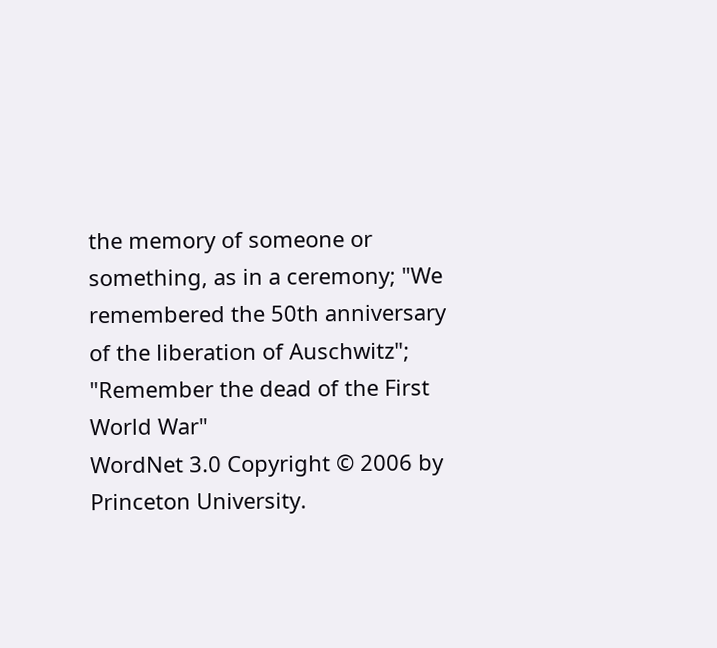the memory of someone or something, as in a ceremony; "We remembered the 50th anniversary of the liberation of Auschwitz"; "Remember the dead of the First World War"
WordNet 3.0 Copyright © 2006 by Princeton University.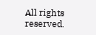All rights reserved.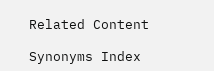Related Content

Synonyms Index